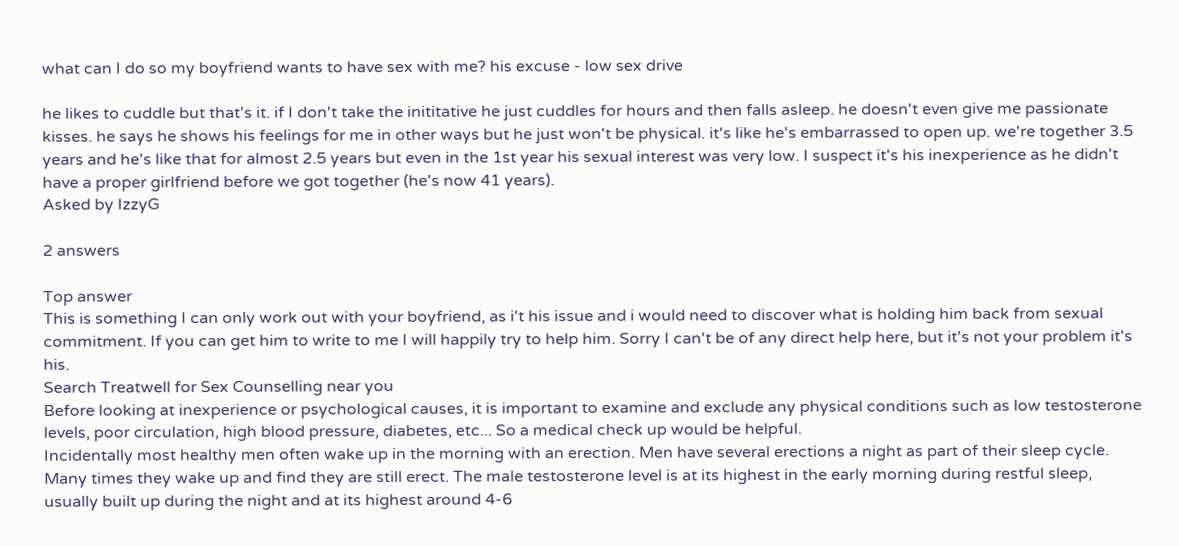what can I do so my boyfriend wants to have sex with me? his excuse - low sex drive

he likes to cuddle but that's it. if I don't take the inititative he just cuddles for hours and then falls asleep. he doesn't even give me passionate kisses. he says he shows his feelings for me in other ways but he just won't be physical. it's like he's embarrassed to open up. we're together 3.5 years and he's like that for almost 2.5 years but even in the 1st year his sexual interest was very low. I suspect it's his inexperience as he didn't have a proper girlfriend before we got together (he's now 41 years).
Asked by IzzyG

2 answers

Top answer
This is something I can only work out with your boyfriend, as i't his issue and i would need to discover what is holding him back from sexual commitment. If you can get him to write to me I will happily try to help him. Sorry I can't be of any direct help here, but it's not your problem it's his.
Search Treatwell for Sex Counselling near you
Before looking at inexperience or psychological causes, it is important to examine and exclude any physical conditions such as low testosterone levels, poor circulation, high blood pressure, diabetes, etc... So a medical check up would be helpful.
Incidentally most healthy men often wake up in the morning with an erection. Men have several erections a night as part of their sleep cycle. Many times they wake up and find they are still erect. The male testosterone level is at its highest in the early morning during restful sleep, usually built up during the night and at its highest around 4-6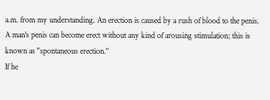a.m. from my understanding. An erection is caused by a rush of blood to the penis. A man's penis can become erect without any kind of arousing stimulation; this is known as "spontaneous erection."
If he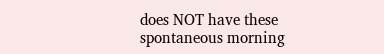does NOT have these spontaneous morning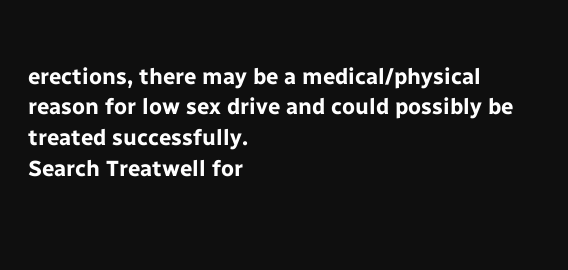erections, there may be a medical/physical reason for low sex drive and could possibly be treated successfully.
Search Treatwell for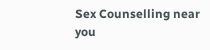Sex Counselling near you